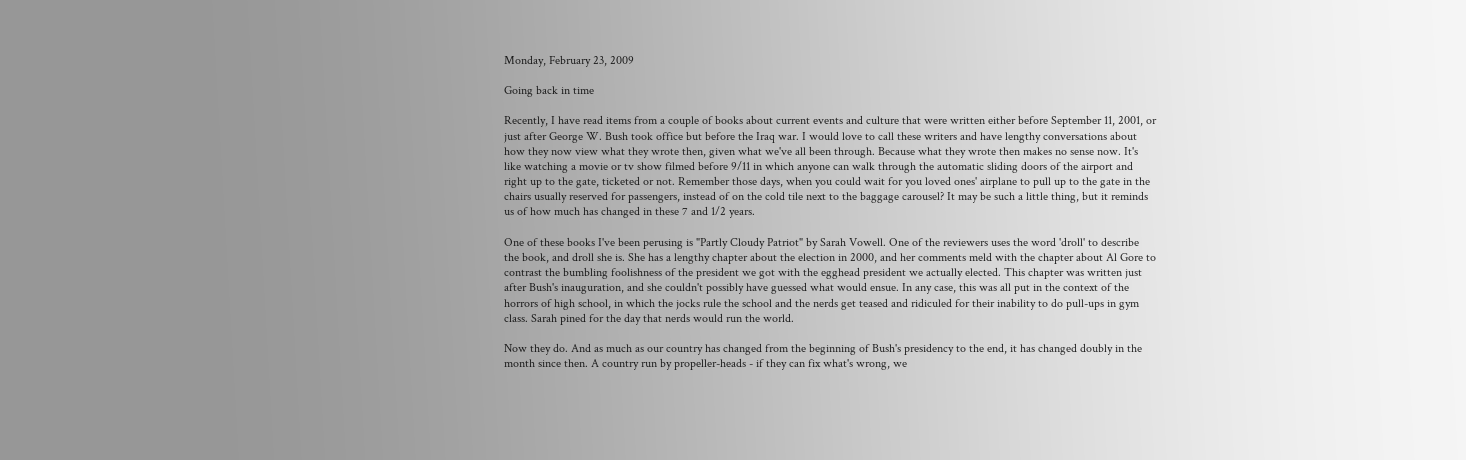Monday, February 23, 2009

Going back in time

Recently, I have read items from a couple of books about current events and culture that were written either before September 11, 2001, or just after George W. Bush took office but before the Iraq war. I would love to call these writers and have lengthy conversations about how they now view what they wrote then, given what we've all been through. Because what they wrote then makes no sense now. It's like watching a movie or tv show filmed before 9/11 in which anyone can walk through the automatic sliding doors of the airport and right up to the gate, ticketed or not. Remember those days, when you could wait for you loved ones' airplane to pull up to the gate in the chairs usually reserved for passengers, instead of on the cold tile next to the baggage carousel? It may be such a little thing, but it reminds us of how much has changed in these 7 and 1/2 years.

One of these books I've been perusing is "Partly Cloudy Patriot" by Sarah Vowell. One of the reviewers uses the word 'droll' to describe the book, and droll she is. She has a lengthy chapter about the election in 2000, and her comments meld with the chapter about Al Gore to contrast the bumbling foolishness of the president we got with the egghead president we actually elected. This chapter was written just after Bush's inauguration, and she couldn't possibly have guessed what would ensue. In any case, this was all put in the context of the horrors of high school, in which the jocks rule the school and the nerds get teased and ridiculed for their inability to do pull-ups in gym class. Sarah pined for the day that nerds would run the world.

Now they do. And as much as our country has changed from the beginning of Bush's presidency to the end, it has changed doubly in the month since then. A country run by propeller-heads - if they can fix what's wrong, we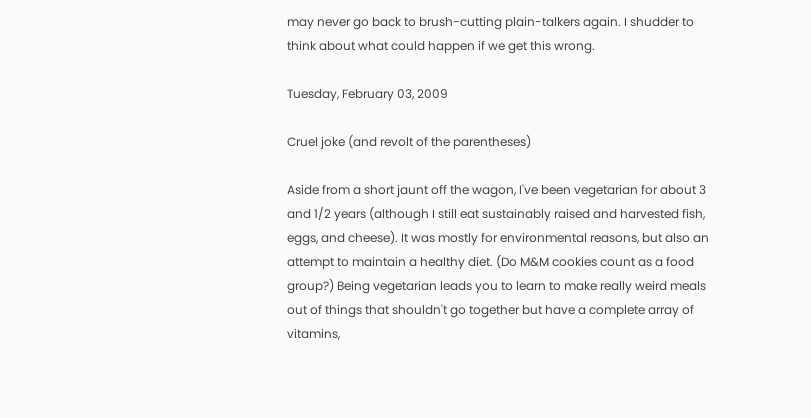may never go back to brush-cutting plain-talkers again. I shudder to think about what could happen if we get this wrong.

Tuesday, February 03, 2009

Cruel joke (and revolt of the parentheses)

Aside from a short jaunt off the wagon, I've been vegetarian for about 3 and 1/2 years (although I still eat sustainably raised and harvested fish, eggs, and cheese). It was mostly for environmental reasons, but also an attempt to maintain a healthy diet. (Do M&M cookies count as a food group?) Being vegetarian leads you to learn to make really weird meals out of things that shouldn't go together but have a complete array of vitamins,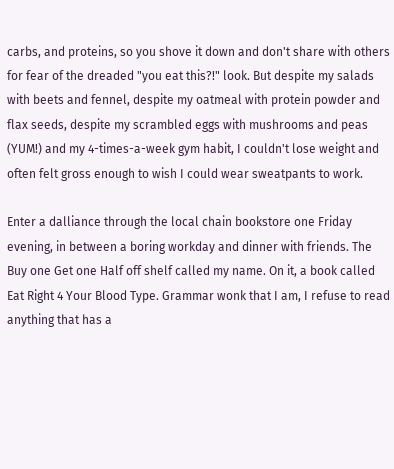carbs, and proteins, so you shove it down and don't share with others for fear of the dreaded "you eat this?!" look. But despite my salads with beets and fennel, despite my oatmeal with protein powder and flax seeds, despite my scrambled eggs with mushrooms and peas (YUM!) and my 4-times-a-week gym habit, I couldn't lose weight and often felt gross enough to wish I could wear sweatpants to work.

Enter a dalliance through the local chain bookstore one Friday evening, in between a boring workday and dinner with friends. The Buy one Get one Half off shelf called my name. On it, a book called Eat Right 4 Your Blood Type. Grammar wonk that I am, I refuse to read anything that has a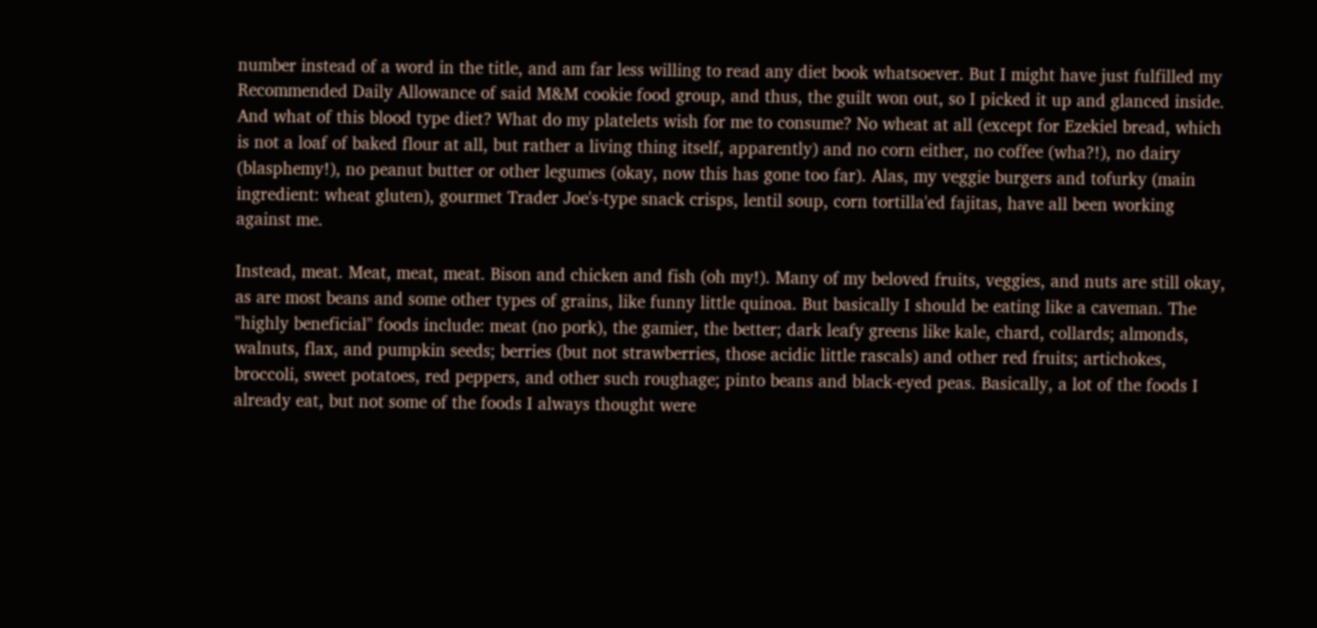number instead of a word in the title, and am far less willing to read any diet book whatsoever. But I might have just fulfilled my Recommended Daily Allowance of said M&M cookie food group, and thus, the guilt won out, so I picked it up and glanced inside. And what of this blood type diet? What do my platelets wish for me to consume? No wheat at all (except for Ezekiel bread, which is not a loaf of baked flour at all, but rather a living thing itself, apparently) and no corn either, no coffee (wha?!), no dairy (blasphemy!), no peanut butter or other legumes (okay, now this has gone too far). Alas, my veggie burgers and tofurky (main ingredient: wheat gluten), gourmet Trader Joe's-type snack crisps, lentil soup, corn tortilla'ed fajitas, have all been working against me.

Instead, meat. Meat, meat, meat. Bison and chicken and fish (oh my!). Many of my beloved fruits, veggies, and nuts are still okay, as are most beans and some other types of grains, like funny little quinoa. But basically I should be eating like a caveman. The "highly beneficial" foods include: meat (no pork), the gamier, the better; dark leafy greens like kale, chard, collards; almonds, walnuts, flax, and pumpkin seeds; berries (but not strawberries, those acidic little rascals) and other red fruits; artichokes, broccoli, sweet potatoes, red peppers, and other such roughage; pinto beans and black-eyed peas. Basically, a lot of the foods I already eat, but not some of the foods I always thought were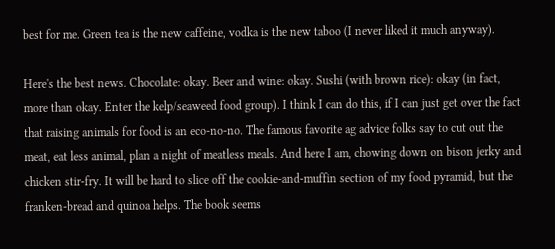best for me. Green tea is the new caffeine, vodka is the new taboo (I never liked it much anyway).

Here's the best news. Chocolate: okay. Beer and wine: okay. Sushi (with brown rice): okay (in fact, more than okay. Enter the kelp/seaweed food group). I think I can do this, if I can just get over the fact that raising animals for food is an eco-no-no. The famous favorite ag advice folks say to cut out the meat, eat less animal, plan a night of meatless meals. And here I am, chowing down on bison jerky and chicken stir-fry. It will be hard to slice off the cookie-and-muffin section of my food pyramid, but the franken-bread and quinoa helps. The book seems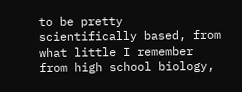to be pretty scientifically based, from what little I remember from high school biology,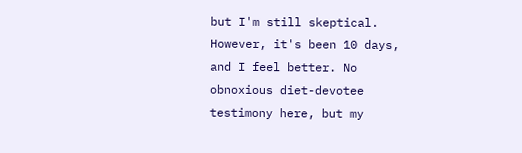but I'm still skeptical. However, it's been 10 days, and I feel better. No obnoxious diet-devotee testimony here, but my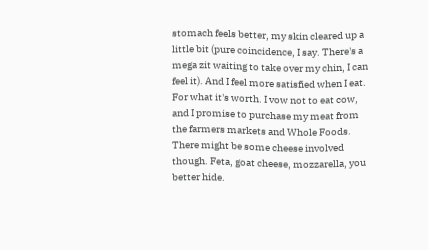stomach feels better, my skin cleared up a little bit (pure coincidence, I say. There's a mega zit waiting to take over my chin, I can feel it). And I feel more satisfied when I eat. For what it's worth. I vow not to eat cow, and I promise to purchase my meat from the farmers markets and Whole Foods. There might be some cheese involved though. Feta, goat cheese, mozzarella, you better hide.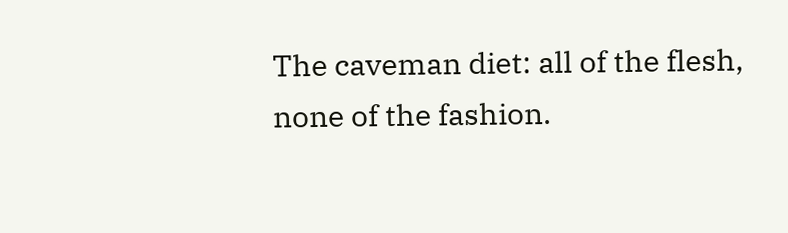The caveman diet: all of the flesh, none of the fashion.